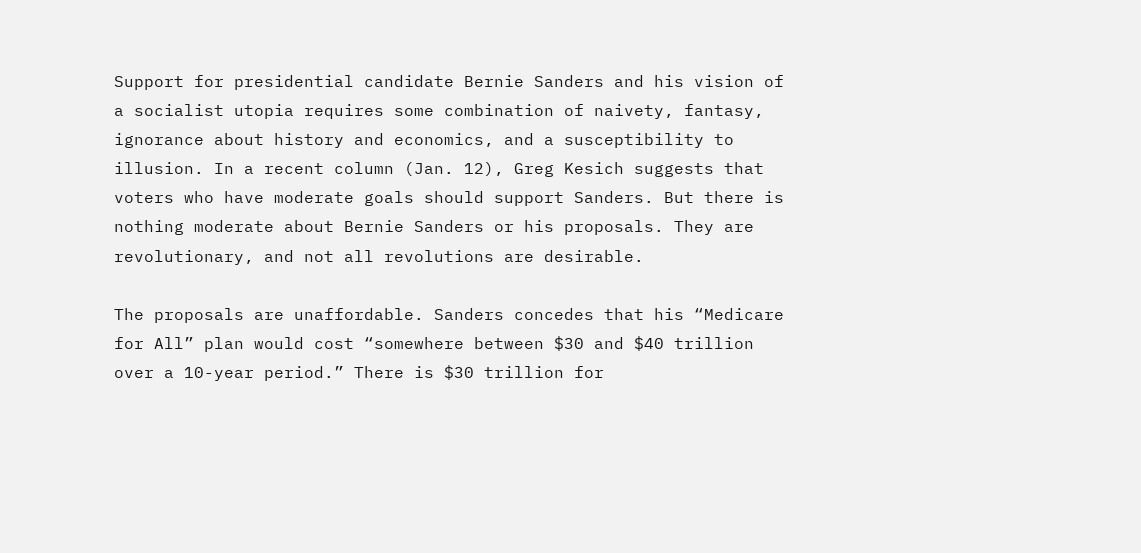Support for presidential candidate Bernie Sanders and his vision of a socialist utopia requires some combination of naivety, fantasy, ignorance about history and economics, and a susceptibility to illusion. In a recent column (Jan. 12), Greg Kesich suggests that voters who have moderate goals should support Sanders. But there is nothing moderate about Bernie Sanders or his proposals. They are revolutionary, and not all revolutions are desirable.

The proposals are unaffordable. Sanders concedes that his “Medicare for All” plan would cost “somewhere between $30 and $40 trillion over a 10-year period.” There is $30 trillion for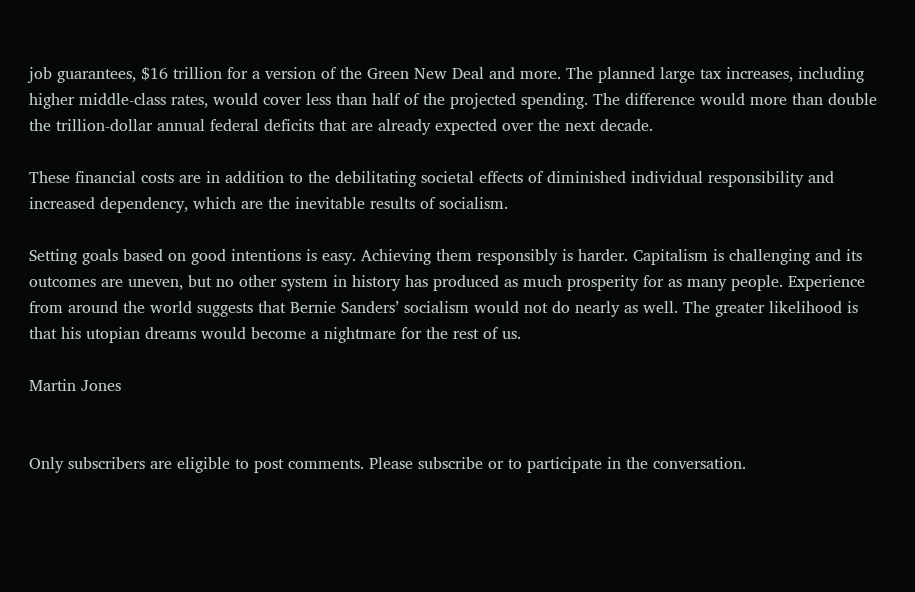job guarantees, $16 trillion for a version of the Green New Deal and more. The planned large tax increases, including higher middle-class rates, would cover less than half of the projected spending. The difference would more than double the trillion-dollar annual federal deficits that are already expected over the next decade.

These financial costs are in addition to the debilitating societal effects of diminished individual responsibility and increased dependency, which are the inevitable results of socialism.

Setting goals based on good intentions is easy. Achieving them responsibly is harder. Capitalism is challenging and its outcomes are uneven, but no other system in history has produced as much prosperity for as many people. Experience from around the world suggests that Bernie Sanders’ socialism would not do nearly as well. The greater likelihood is that his utopian dreams would become a nightmare for the rest of us.

Martin Jones


Only subscribers are eligible to post comments. Please subscribe or to participate in the conversation.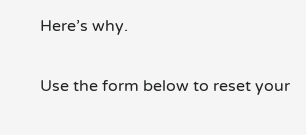Here’s why.

Use the form below to reset your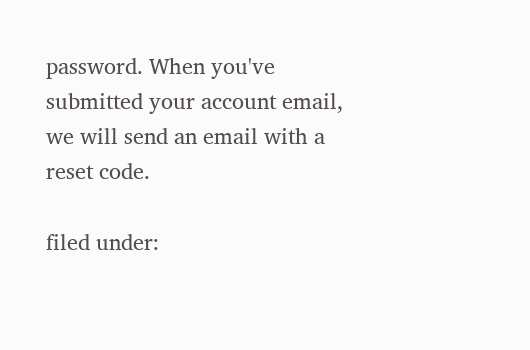password. When you've submitted your account email, we will send an email with a reset code.

filed under: